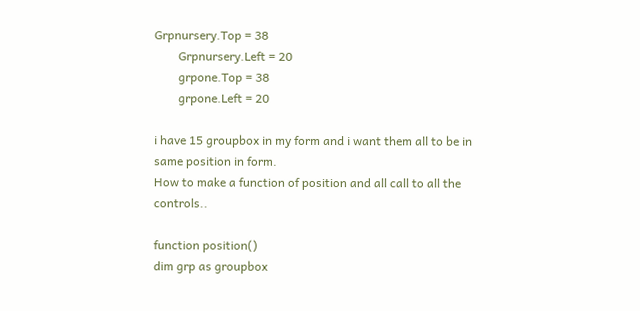Grpnursery.Top = 38
        Grpnursery.Left = 20
        grpone.Top = 38
        grpone.Left = 20

i have 15 groupbox in my form and i want them all to be in same position in form.
How to make a function of position and all call to all the controls..

function position()
dim grp as groupbox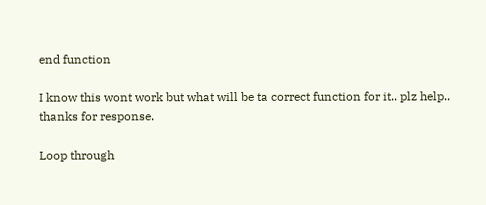end function

I know this wont work but what will be ta correct function for it.. plz help.. thanks for response.

Loop through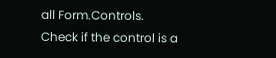all Form.Controls.
Check if the control is a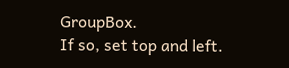GroupBox.
If so, set top and left.